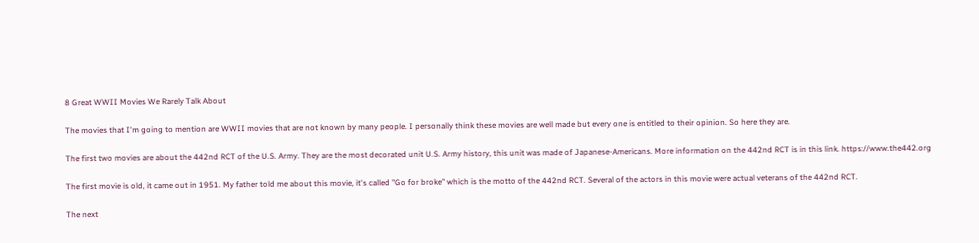8 Great WWII Movies We Rarely Talk About

The movies that I'm going to mention are WWII movies that are not known by many people. I personally think these movies are well made but every one is entitled to their opinion. So here they are.

The first two movies are about the 442nd RCT of the U.S. Army. They are the most decorated unit U.S. Army history, this unit was made of Japanese-Americans. More information on the 442nd RCT is in this link. https://www.the442.org

The first movie is old, it came out in 1951. My father told me about this movie, it's called "Go for broke" which is the motto of the 442nd RCT. Several of the actors in this movie were actual veterans of the 442nd RCT.

The next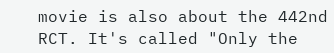movie is also about the 442nd RCT. It's called "Only the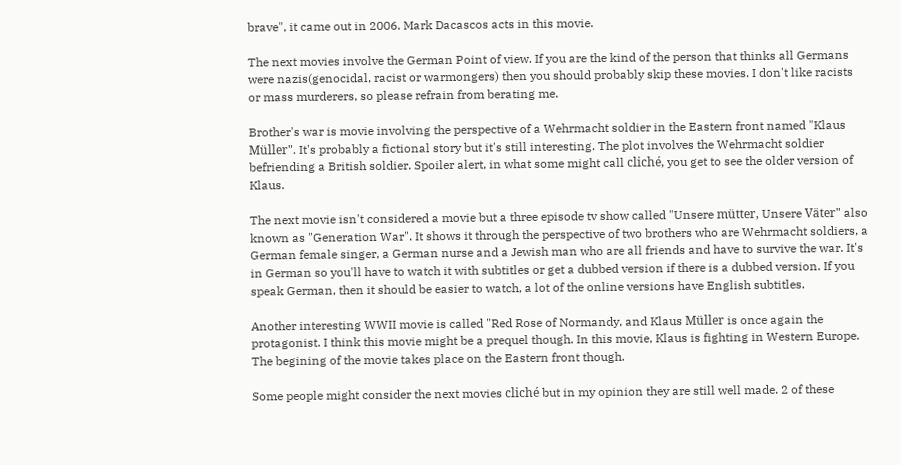brave", it came out in 2006. Mark Dacascos acts in this movie.

The next movies involve the German Point of view. If you are the kind of the person that thinks all Germans were nazis(genocidal, racist or warmongers) then you should probably skip these movies. I don't like racists or mass murderers, so please refrain from berating me.

Brother's war is movie involving the perspective of a Wehrmacht soldier in the Eastern front named "Klaus Müller". It's probably a fictional story but it's still interesting. The plot involves the Wehrmacht soldier befriending a British soldier. Spoiler alert, in what some might call cliché, you get to see the older version of Klaus.

The next movie isn't considered a movie but a three episode tv show called "Unsere mütter, Unsere Väter" also known as "Generation War". It shows it through the perspective of two brothers who are Wehrmacht soldiers, a German female singer, a German nurse and a Jewish man who are all friends and have to survive the war. It's in German so you'll have to watch it with subtitles or get a dubbed version if there is a dubbed version. If you speak German, then it should be easier to watch, a lot of the online versions have English subtitles.

Another interesting WWII movie is called "Red Rose of Normandy, and Klaus Müller is once again the protagonist. I think this movie might be a prequel though. In this movie, Klaus is fighting in Western Europe. The begining of the movie takes place on the Eastern front though.

Some people might consider the next movies cliché but in my opinion they are still well made. 2 of these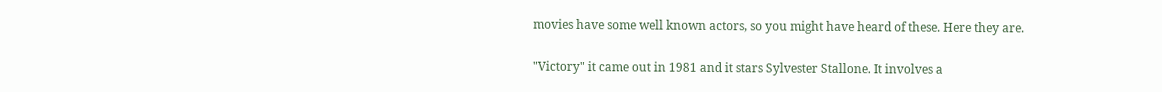movies have some well known actors, so you might have heard of these. Here they are.

"Victory" it came out in 1981 and it stars Sylvester Stallone. It involves a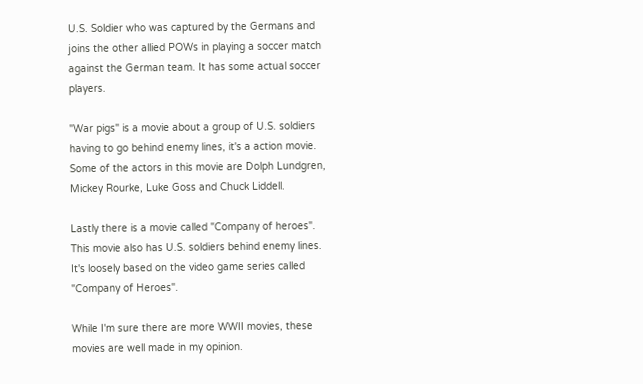U.S. Soldier who was captured by the Germans and joins the other allied POWs in playing a soccer match against the German team. It has some actual soccer players.

"War pigs" is a movie about a group of U.S. soldiers having to go behind enemy lines, it's a action movie. Some of the actors in this movie are Dolph Lundgren, Mickey Rourke, Luke Goss and Chuck Liddell.

Lastly there is a movie called "Company of heroes". This movie also has U.S. soldiers behind enemy lines. It's loosely based on the video game series called "Company of Heroes".

While I'm sure there are more WWII movies, these movies are well made in my opinion.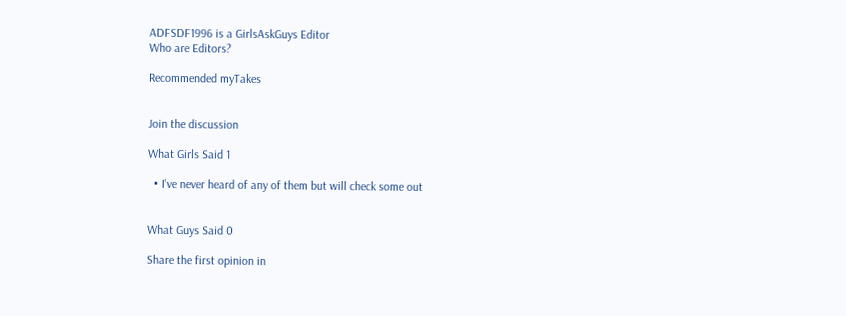ADFSDF1996 is a GirlsAskGuys Editor
Who are Editors?

Recommended myTakes


Join the discussion

What Girls Said 1

  • I've never heard of any of them but will check some out


What Guys Said 0

Share the first opinion in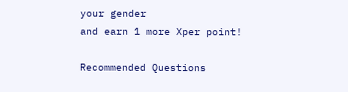your gender
and earn 1 more Xper point!

Recommended Questions